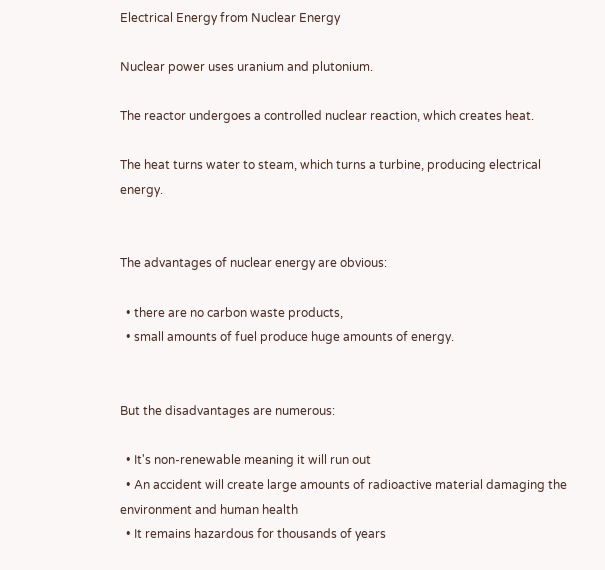Electrical Energy from Nuclear Energy

Nuclear power uses uranium and plutonium.

The reactor undergoes a controlled nuclear reaction, which creates heat.

The heat turns water to steam, which turns a turbine, producing electrical energy.


The advantages of nuclear energy are obvious:

  • there are no carbon waste products,
  • small amounts of fuel produce huge amounts of energy.


But the disadvantages are numerous:

  • It's non-renewable meaning it will run out
  • An accident will create large amounts of radioactive material damaging the environment and human health
  • It remains hazardous for thousands of years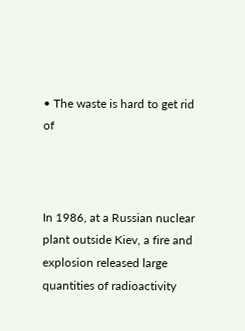• The waste is hard to get rid of



In 1986, at a Russian nuclear plant outside Kiev, a fire and explosion released large quantities of radioactivity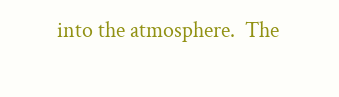into the atmosphere.  The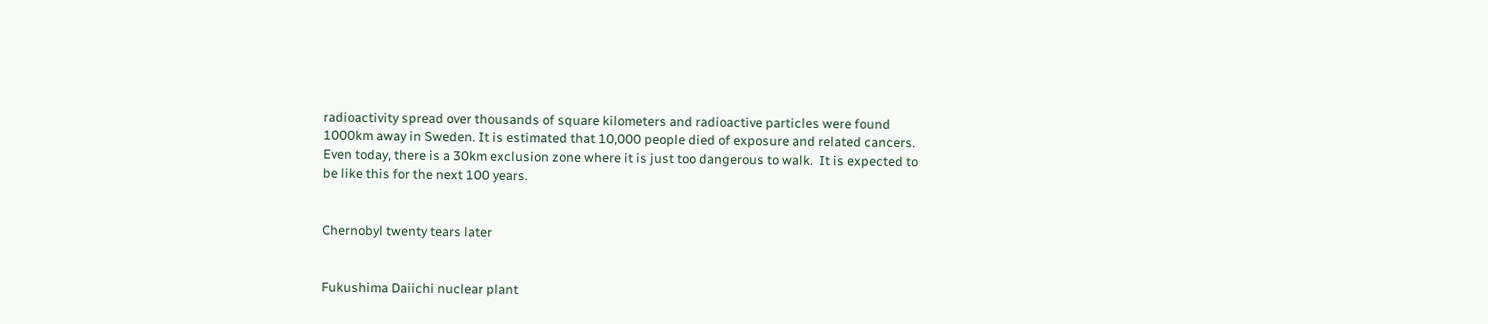radioactivity spread over thousands of square kilometers and radioactive particles were found 1000km away in Sweden. It is estimated that 10,000 people died of exposure and related cancers. Even today, there is a 30km exclusion zone where it is just too dangerous to walk.  It is expected to be like this for the next 100 years.


Chernobyl twenty tears later


Fukushima Daiichi nuclear plant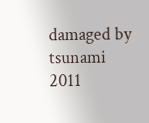damaged by tsunami 2011